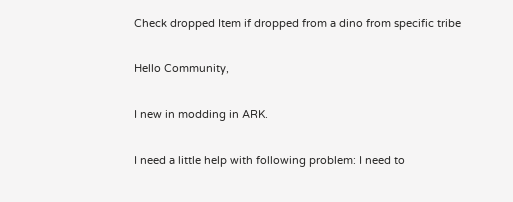Check dropped Item if dropped from a dino from specific tribe

Hello Community,

I new in modding in ARK.

I need a little help with following problem: I need to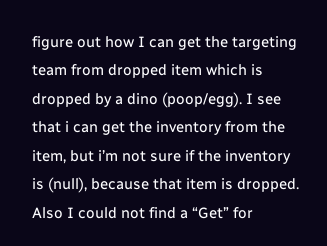figure out how I can get the targeting team from dropped item which is dropped by a dino (poop/egg). I see that i can get the inventory from the item, but i’m not sure if the inventory is (null), because that item is dropped. Also I could not find a “Get” for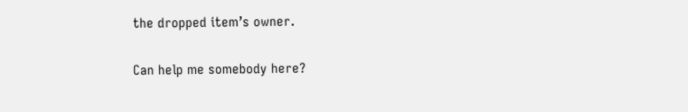the dropped item’s owner.

Can help me somebody here?